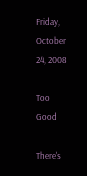Friday, October 24, 2008

Too Good

There's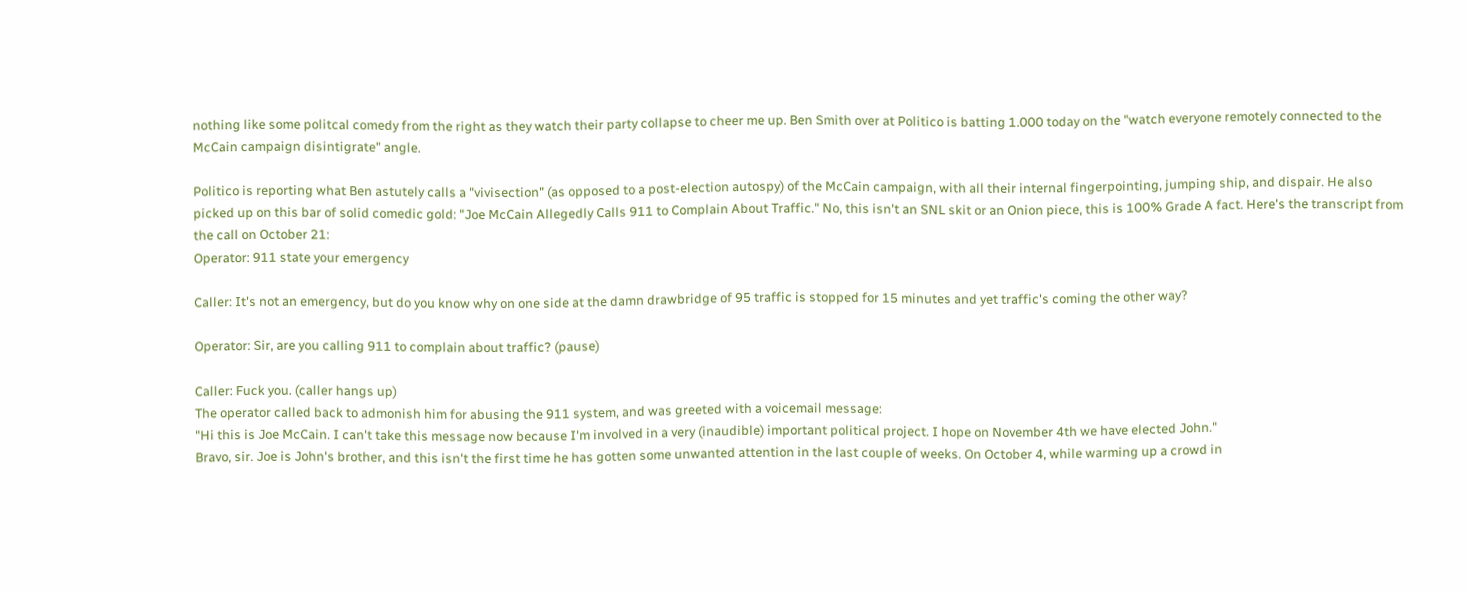nothing like some politcal comedy from the right as they watch their party collapse to cheer me up. Ben Smith over at Politico is batting 1.000 today on the "watch everyone remotely connected to the McCain campaign disintigrate" angle.

Politico is reporting what Ben astutely calls a "vivisection" (as opposed to a post-election autospy) of the McCain campaign, with all their internal fingerpointing, jumping ship, and dispair. He also picked up on this bar of solid comedic gold: "Joe McCain Allegedly Calls 911 to Complain About Traffic." No, this isn't an SNL skit or an Onion piece, this is 100% Grade A fact. Here's the transcript from the call on October 21:
Operator: 911 state your emergency

Caller: It's not an emergency, but do you know why on one side at the damn drawbridge of 95 traffic is stopped for 15 minutes and yet traffic's coming the other way?

Operator: Sir, are you calling 911 to complain about traffic? (pause)

Caller: Fuck you. (caller hangs up)
The operator called back to admonish him for abusing the 911 system, and was greeted with a voicemail message:
"Hi this is Joe McCain. I can't take this message now because I'm involved in a very (inaudible) important political project. I hope on November 4th we have elected John."
Bravo, sir. Joe is John's brother, and this isn't the first time he has gotten some unwanted attention in the last couple of weeks. On October 4, while warming up a crowd in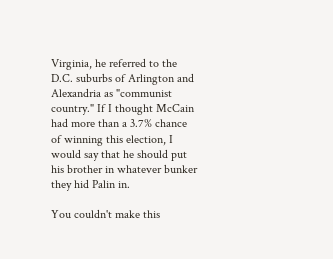Virginia, he referred to the D.C. suburbs of Arlington and Alexandria as "communist country." If I thought McCain had more than a 3.7% chance of winning this election, I would say that he should put his brother in whatever bunker they hid Palin in.

You couldn't make this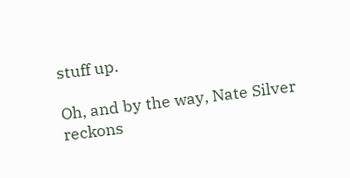stuff up.

Oh, and by the way, Nate Silver reckons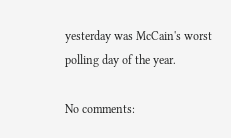yesterday was McCain's worst polling day of the year.

No comments: